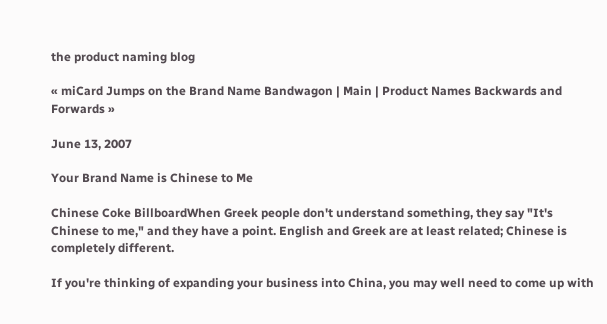the product naming blog

« miCard Jumps on the Brand Name Bandwagon | Main | Product Names Backwards and Forwards »

June 13, 2007

Your Brand Name is Chinese to Me

Chinese Coke BillboardWhen Greek people don't understand something, they say "It's Chinese to me," and they have a point. English and Greek are at least related; Chinese is completely different.

If you're thinking of expanding your business into China, you may well need to come up with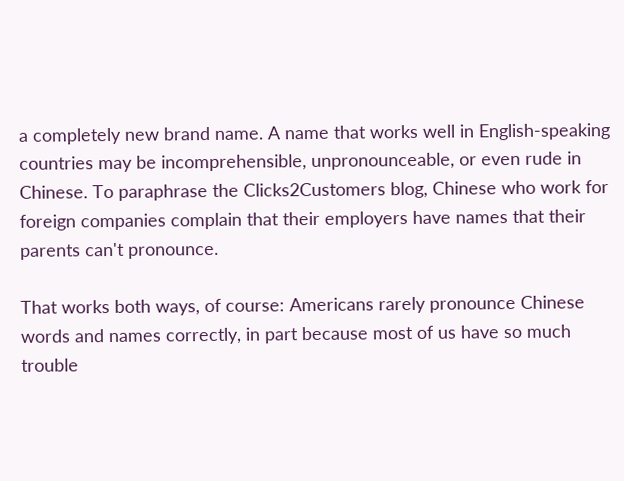a completely new brand name. A name that works well in English-speaking countries may be incomprehensible, unpronounceable, or even rude in Chinese. To paraphrase the Clicks2Customers blog, Chinese who work for foreign companies complain that their employers have names that their parents can't pronounce.

That works both ways, of course: Americans rarely pronounce Chinese words and names correctly, in part because most of us have so much trouble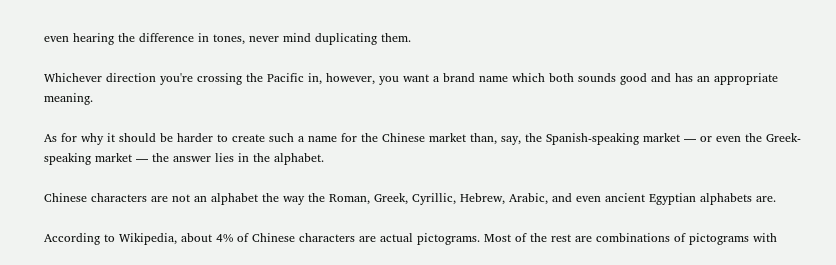even hearing the difference in tones, never mind duplicating them.

Whichever direction you're crossing the Pacific in, however, you want a brand name which both sounds good and has an appropriate meaning.

As for why it should be harder to create such a name for the Chinese market than, say, the Spanish-speaking market — or even the Greek-speaking market — the answer lies in the alphabet.

Chinese characters are not an alphabet the way the Roman, Greek, Cyrillic, Hebrew, Arabic, and even ancient Egyptian alphabets are.

According to Wikipedia, about 4% of Chinese characters are actual pictograms. Most of the rest are combinations of pictograms with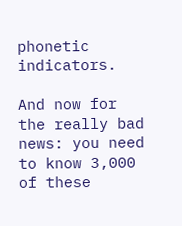phonetic indicators.

And now for the really bad news: you need to know 3,000 of these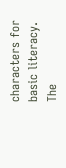characters for basic literacy. The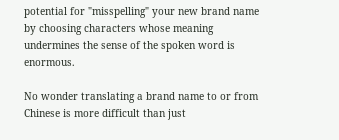potential for "misspelling" your new brand name by choosing characters whose meaning undermines the sense of the spoken word is enormous.

No wonder translating a brand name to or from Chinese is more difficult than just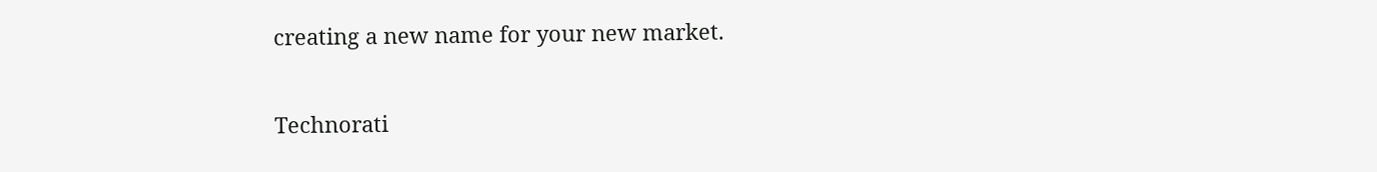creating a new name for your new market.

Technorati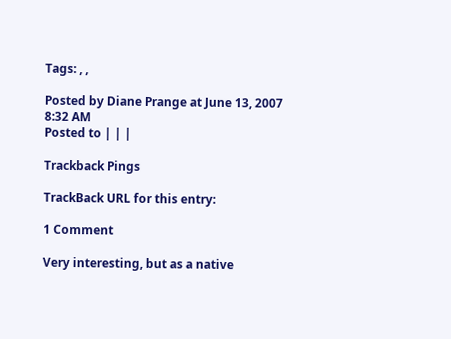Tags: , ,

Posted by Diane Prange at June 13, 2007 8:32 AM
Posted to | | |

Trackback Pings

TrackBack URL for this entry:

1 Comment

Very interesting, but as a native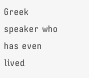Greek speaker who has even lived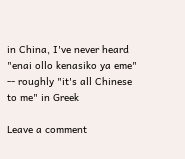in China, I've never heard "enai ollo kenasiko ya eme" -- roughly "it's all Chinese to me" in Greek

Leave a comment